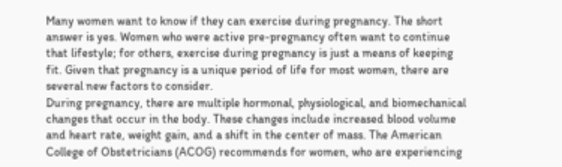Many women want to know if they can exercise during pregnancy. The short answer is yes. Women who were active pre-pregnancy often want to continue that lifestyle; for others, exercise during pregnancy is just a means of keeping fit. Given that pregnancy is a unique period of life for most women, there are several new factors to consider.
During pregnancy, there are multiple hormonal, physiological, and biomechanical changes that occur in the body. These changes include increased blood volume and heart rate, weight gain, and a shift in the center of mass. The American College of Obstetricians (ACOG) recommends for women, who are experiencing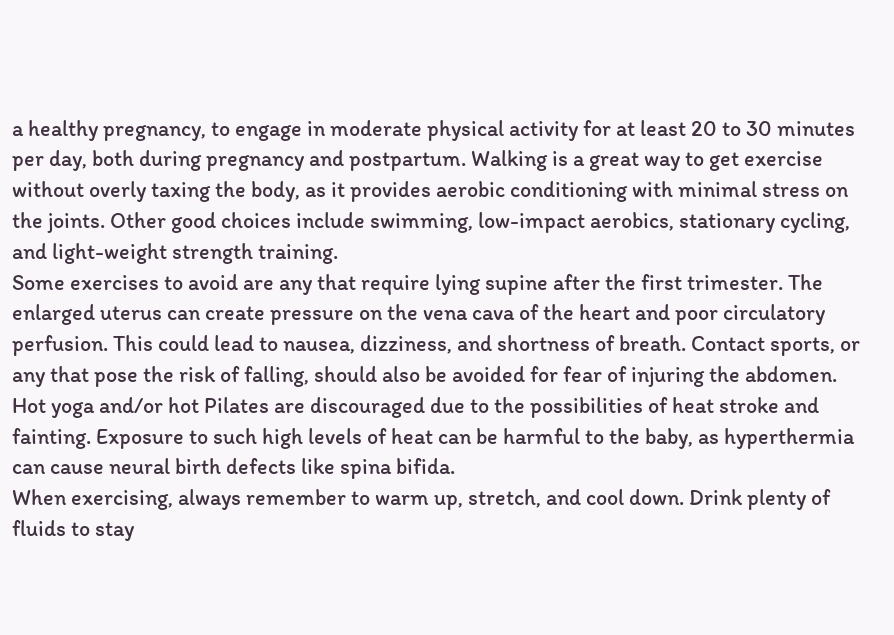a healthy pregnancy, to engage in moderate physical activity for at least 20 to 30 minutes per day, both during pregnancy and postpartum. Walking is a great way to get exercise without overly taxing the body, as it provides aerobic conditioning with minimal stress on the joints. Other good choices include swimming, low-impact aerobics, stationary cycling, and light-weight strength training.
Some exercises to avoid are any that require lying supine after the first trimester. The enlarged uterus can create pressure on the vena cava of the heart and poor circulatory perfusion. This could lead to nausea, dizziness, and shortness of breath. Contact sports, or any that pose the risk of falling, should also be avoided for fear of injuring the abdomen. Hot yoga and/or hot Pilates are discouraged due to the possibilities of heat stroke and fainting. Exposure to such high levels of heat can be harmful to the baby, as hyperthermia can cause neural birth defects like spina bifida.
When exercising, always remember to warm up, stretch, and cool down. Drink plenty of fluids to stay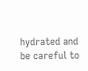hydrated and be careful to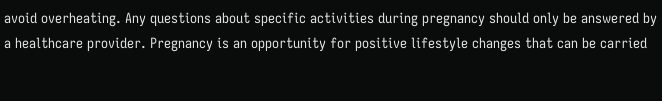avoid overheating. Any questions about specific activities during pregnancy should only be answered by a healthcare provider. Pregnancy is an opportunity for positive lifestyle changes that can be carried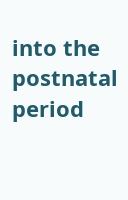into the postnatal period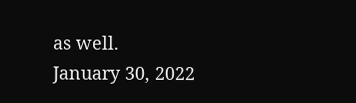as well.
January 30, 2022